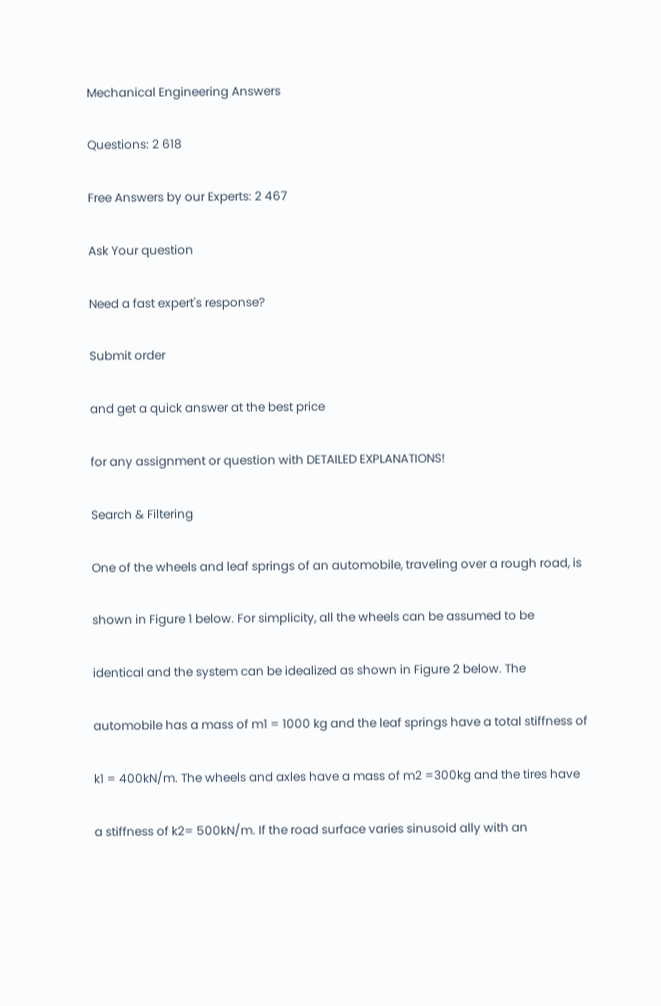Mechanical Engineering Answers

Questions: 2 618

Free Answers by our Experts: 2 467

Ask Your question

Need a fast expert's response?

Submit order

and get a quick answer at the best price

for any assignment or question with DETAILED EXPLANATIONS!

Search & Filtering

One of the wheels and leaf springs of an automobile, traveling over a rough road, is

shown in Figure 1 below. For simplicity, all the wheels can be assumed to be

identical and the system can be idealized as shown in Figure 2 below. The

automobile has a mass of m1 = 1000 kg and the leaf springs have a total stiffness of

k1 = 400kN/m. The wheels and axles have a mass of m2 =300kg and the tires have

a stiffness of k2= 500kN/m. If the road surface varies sinusoid ally with an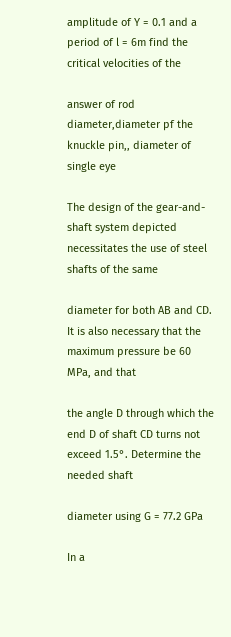amplitude of Y = 0.1 and a period of l = 6m find the critical velocities of the

answer of rod diameter,diameter pf the knuckle pin,, diameter of single eye

The design of the gear-and-shaft system depicted necessitates the use of steel shafts of the same

diameter for both AB and CD. It is also necessary that the maximum pressure be 60 MPa, and that

the angle D through which the end D of shaft CD turns not exceed 1.5°. Determine the needed shaft

diameter using G = 77.2 GPa

In a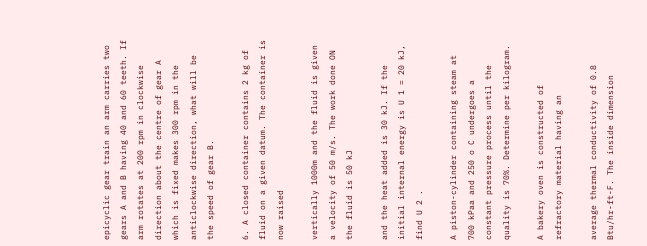epicyclic gear train an arm carries two gears A and B having 40 and 60 teeth. If arm rotates at 200 rpm in clockwise direction about the centre of gear A which is fixed makes 300 rpm in the anticlockwise direction, what will be the speed of gear B.

6. A closed container contains 2 kg of fluid on a given datum. The container is now raised

vertically 1000m and the fluid is given a velocity of 50 m/s. The work done ON the fluid is 50 kJ

and the heat added is 30 kJ. If the initial internal energy is U 1 = 20 kJ, find U 2 .

A piston-cylinder containing steam at 700 kPaa and 250 o C undergoes a constant pressure process until the quality is 70%. Determine per kilogram.

A bakery oven is constructed of refractory material having an

average thermal conductivity of 0.8 Btu/hr-ft-F. The inside dimension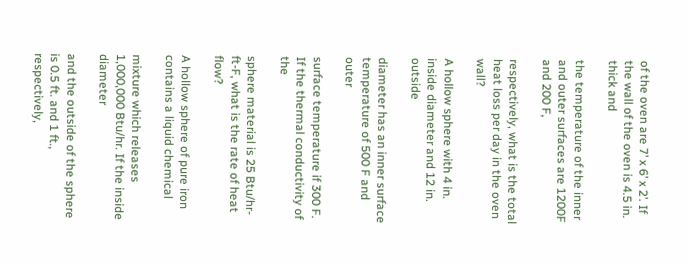of the oven are 7’ x 6’ x 2’. If the wall of the oven is 4.5 in. thick and

the temperature of the inner and outer surfaces are 1200F and 200 F,

respectively, what is the total heat loss per day in the oven wall?

A hollow sphere with 4 in. inside diameter and 12 in. outside

diameter has an inner surface temperature of 500 F and outer

surface temperature if 300 F. If the thermal conductivity of the

sphere material is 25 Btu/hr-ft-F, what is the rate of heat flow?

A hollow sphere of pure iron contains a liquid chemical

mixture which releases 1,000,000 Btu/hr. If the inside diameter

and the outside of the sphere is 0.5 ft. and 1 ft., respectively,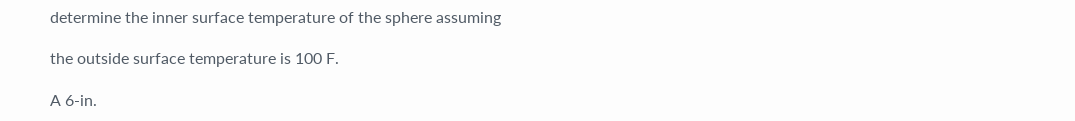determine the inner surface temperature of the sphere assuming

the outside surface temperature is 100 F.

A 6-in.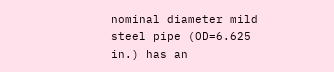nominal diameter mild steel pipe (OD=6.625 in.) has an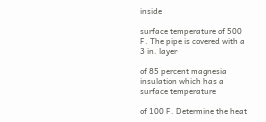inside

surface temperature of 500 F. The pipe is covered with a 3 in. layer

of 85 percent magnesia insulation which has a surface temperature

of 100 F. Determine the heat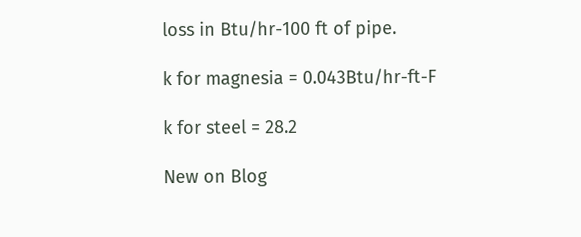loss in Btu/hr-100 ft of pipe.

k for magnesia = 0.043Btu/hr-ft-F

k for steel = 28.2

New on Blog